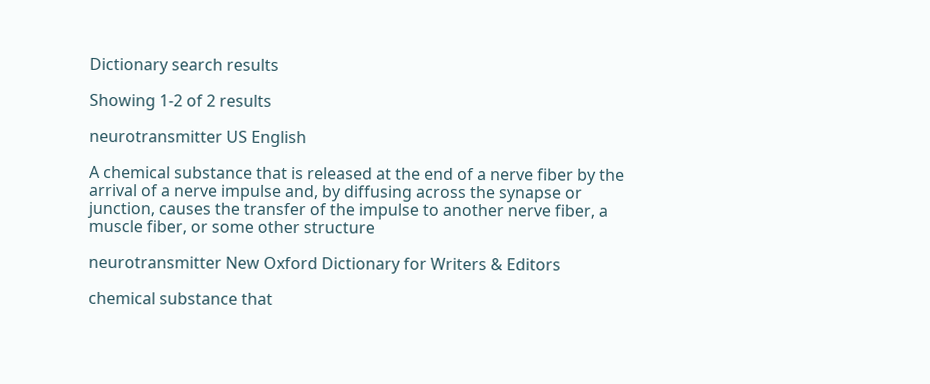Dictionary search results

Showing 1-2 of 2 results

neurotransmitter US English

A chemical substance that is released at the end of a nerve fiber by the arrival of a nerve impulse and, by diffusing across the synapse or junction, causes the transfer of the impulse to another nerve fiber, a muscle fiber, or some other structure

neurotransmitter New Oxford Dictionary for Writers & Editors

chemical substance that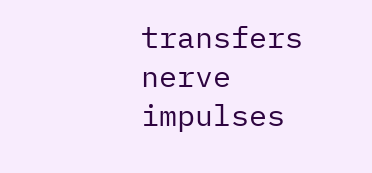transfers nerve impulses